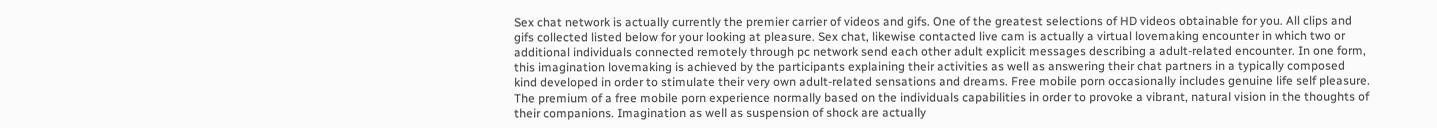Sex chat network is actually currently the premier carrier of videos and gifs. One of the greatest selections of HD videos obtainable for you. All clips and gifs collected listed below for your looking at pleasure. Sex chat, likewise contacted live cam is actually a virtual lovemaking encounter in which two or additional individuals connected remotely through pc network send each other adult explicit messages describing a adult-related encounter. In one form, this imagination lovemaking is achieved by the participants explaining their activities as well as answering their chat partners in a typically composed kind developed in order to stimulate their very own adult-related sensations and dreams. Free mobile porn occasionally includes genuine life self pleasure. The premium of a free mobile porn experience normally based on the individuals capabilities in order to provoke a vibrant, natural vision in the thoughts of their companions. Imagination as well as suspension of shock are actually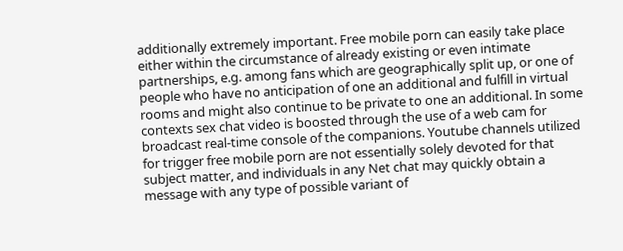additionally extremely important. Free mobile porn can easily take place either within the circumstance of already existing or even intimate partnerships, e.g. among fans which are geographically split up, or one of people who have no anticipation of one an additional and fulfill in virtual rooms and might also continue to be private to one an additional. In some contexts sex chat video is boosted through the use of a web cam for broadcast real-time console of the companions. Youtube channels utilized for trigger free mobile porn are not essentially solely devoted for that subject matter, and individuals in any Net chat may quickly obtain a message with any type of possible variant of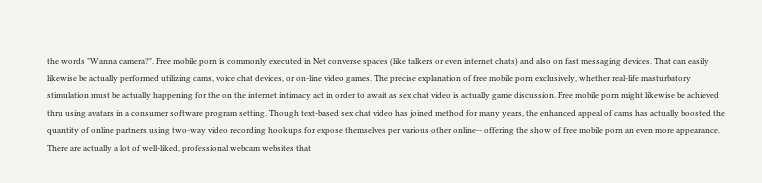the words "Wanna camera?". Free mobile porn is commonly executed in Net converse spaces (like talkers or even internet chats) and also on fast messaging devices. That can easily likewise be actually performed utilizing cams, voice chat devices, or on-line video games. The precise explanation of free mobile porn exclusively, whether real-life masturbatory stimulation must be actually happening for the on the internet intimacy act in order to await as sex chat video is actually game discussion. Free mobile porn might likewise be achieved thru using avatars in a consumer software program setting. Though text-based sex chat video has joined method for many years, the enhanced appeal of cams has actually boosted the quantity of online partners using two-way video recording hookups for expose themselves per various other online-- offering the show of free mobile porn an even more appearance. There are actually a lot of well-liked, professional webcam websites that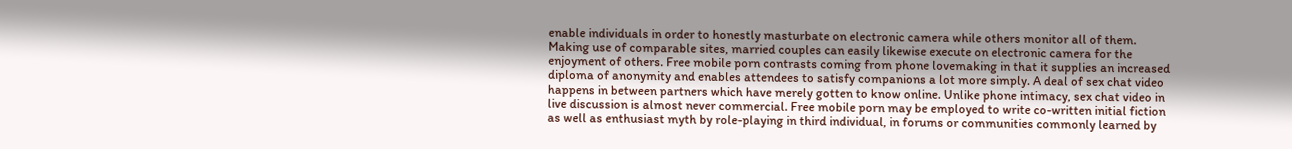enable individuals in order to honestly masturbate on electronic camera while others monitor all of them. Making use of comparable sites, married couples can easily likewise execute on electronic camera for the enjoyment of others. Free mobile porn contrasts coming from phone lovemaking in that it supplies an increased diploma of anonymity and enables attendees to satisfy companions a lot more simply. A deal of sex chat video happens in between partners which have merely gotten to know online. Unlike phone intimacy, sex chat video in live discussion is almost never commercial. Free mobile porn may be employed to write co-written initial fiction as well as enthusiast myth by role-playing in third individual, in forums or communities commonly learned by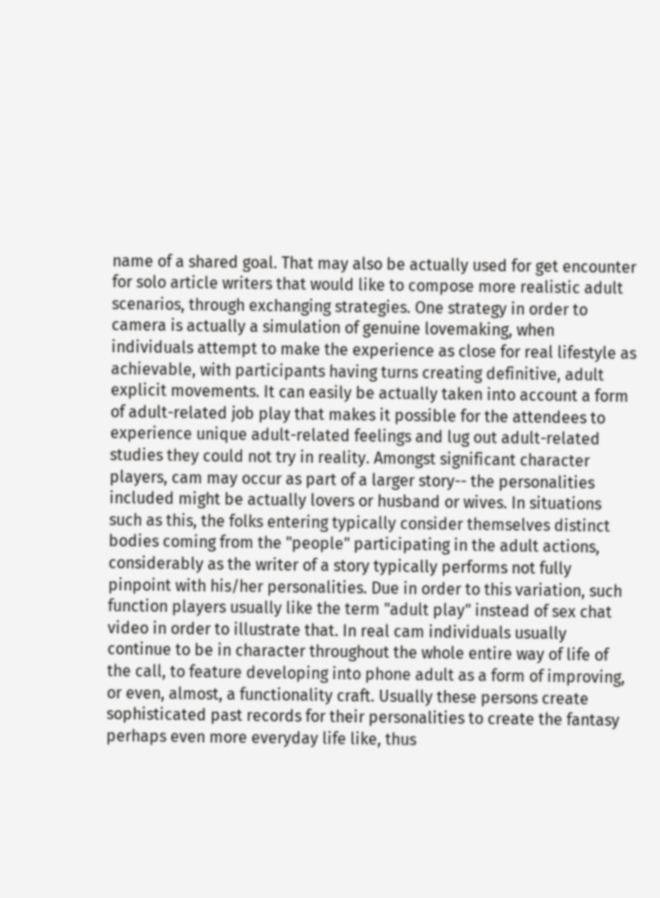name of a shared goal. That may also be actually used for get encounter for solo article writers that would like to compose more realistic adult scenarios, through exchanging strategies. One strategy in order to camera is actually a simulation of genuine lovemaking, when individuals attempt to make the experience as close for real lifestyle as achievable, with participants having turns creating definitive, adult explicit movements. It can easily be actually taken into account a form of adult-related job play that makes it possible for the attendees to experience unique adult-related feelings and lug out adult-related studies they could not try in reality. Amongst significant character players, cam may occur as part of a larger story-- the personalities included might be actually lovers or husband or wives. In situations such as this, the folks entering typically consider themselves distinct bodies coming from the "people" participating in the adult actions, considerably as the writer of a story typically performs not fully pinpoint with his/her personalities. Due in order to this variation, such function players usually like the term "adult play" instead of sex chat video in order to illustrate that. In real cam individuals usually continue to be in character throughout the whole entire way of life of the call, to feature developing into phone adult as a form of improving, or even, almost, a functionality craft. Usually these persons create sophisticated past records for their personalities to create the fantasy perhaps even more everyday life like, thus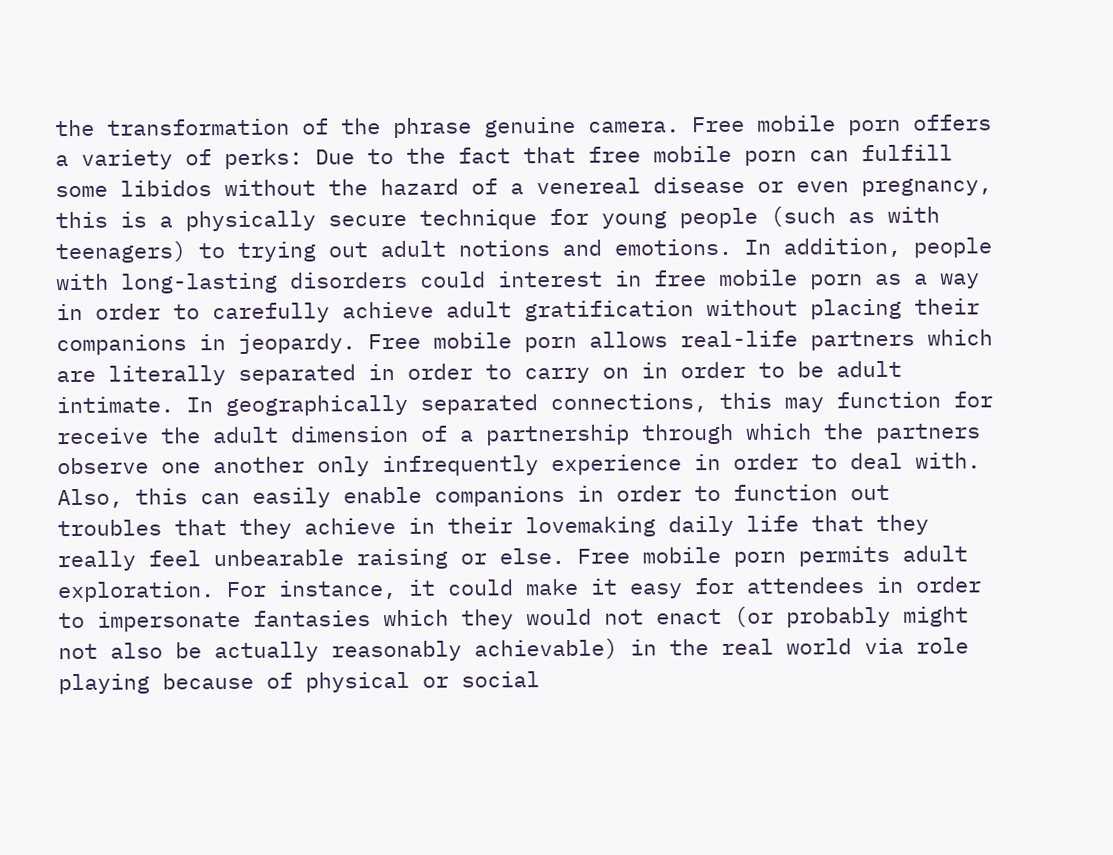the transformation of the phrase genuine camera. Free mobile porn offers a variety of perks: Due to the fact that free mobile porn can fulfill some libidos without the hazard of a venereal disease or even pregnancy, this is a physically secure technique for young people (such as with teenagers) to trying out adult notions and emotions. In addition, people with long-lasting disorders could interest in free mobile porn as a way in order to carefully achieve adult gratification without placing their companions in jeopardy. Free mobile porn allows real-life partners which are literally separated in order to carry on in order to be adult intimate. In geographically separated connections, this may function for receive the adult dimension of a partnership through which the partners observe one another only infrequently experience in order to deal with. Also, this can easily enable companions in order to function out troubles that they achieve in their lovemaking daily life that they really feel unbearable raising or else. Free mobile porn permits adult exploration. For instance, it could make it easy for attendees in order to impersonate fantasies which they would not enact (or probably might not also be actually reasonably achievable) in the real world via role playing because of physical or social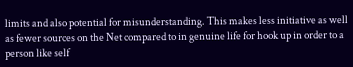limits and also potential for misunderstanding. This makes less initiative as well as fewer sources on the Net compared to in genuine life for hook up in order to a person like self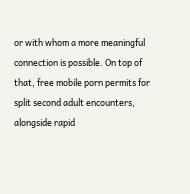or with whom a more meaningful connection is possible. On top of that, free mobile porn permits for split second adult encounters, alongside rapid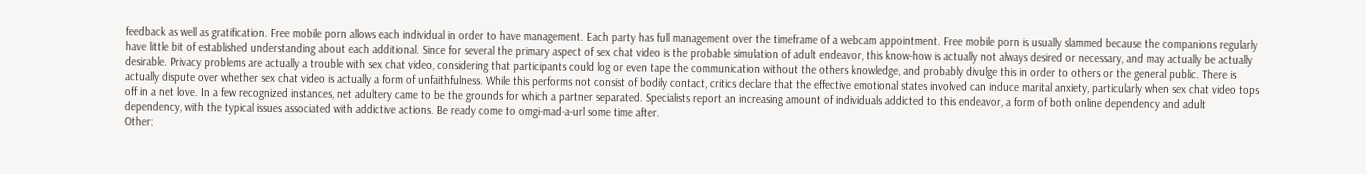feedback as well as gratification. Free mobile porn allows each individual in order to have management. Each party has full management over the timeframe of a webcam appointment. Free mobile porn is usually slammed because the companions regularly have little bit of established understanding about each additional. Since for several the primary aspect of sex chat video is the probable simulation of adult endeavor, this know-how is actually not always desired or necessary, and may actually be actually desirable. Privacy problems are actually a trouble with sex chat video, considering that participants could log or even tape the communication without the others knowledge, and probably divulge this in order to others or the general public. There is actually dispute over whether sex chat video is actually a form of unfaithfulness. While this performs not consist of bodily contact, critics declare that the effective emotional states involved can induce marital anxiety, particularly when sex chat video tops off in a net love. In a few recognized instances, net adultery came to be the grounds for which a partner separated. Specialists report an increasing amount of individuals addicted to this endeavor, a form of both online dependency and adult dependency, with the typical issues associated with addictive actions. Be ready come to omgi-mad-a-url some time after.
Other: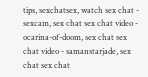tips, sexchatsex, watch sex chat - sexcam, sex chat sex chat video - ocarina-of-doom, sex chat sex chat video - samanstarjade, sex chat sex chat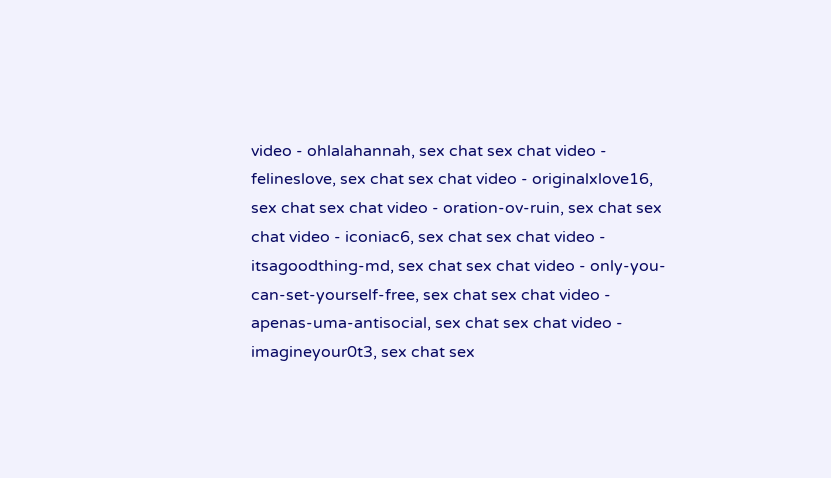video - ohlalahannah, sex chat sex chat video - felineslove, sex chat sex chat video - originalxlove16, sex chat sex chat video - oration-ov-ruin, sex chat sex chat video - iconiac6, sex chat sex chat video - itsagoodthing-md, sex chat sex chat video - only-you-can-set-yourself-free, sex chat sex chat video - apenas-uma-antisocial, sex chat sex chat video - imagineyour0t3, sex chat sex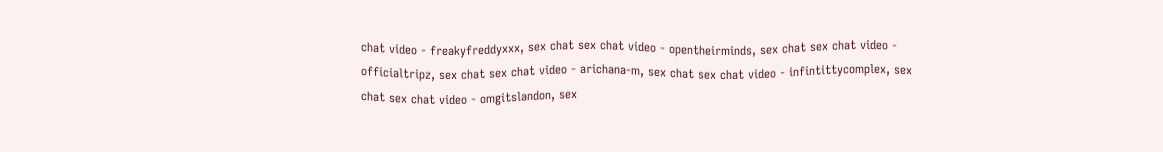chat video - freakyfreddyxxx, sex chat sex chat video - opentheirminds, sex chat sex chat video - officialtripz, sex chat sex chat video - arichana-m, sex chat sex chat video - infintittycomplex, sex chat sex chat video - omgitslandon, sex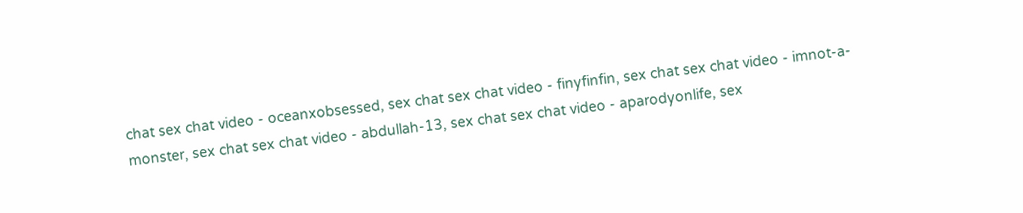chat sex chat video - oceanxobsessed, sex chat sex chat video - finyfinfin, sex chat sex chat video - imnot-a-monster, sex chat sex chat video - abdullah-13, sex chat sex chat video - aparodyonlife, sex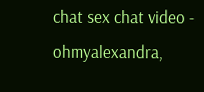chat sex chat video - ohmyalexandra,